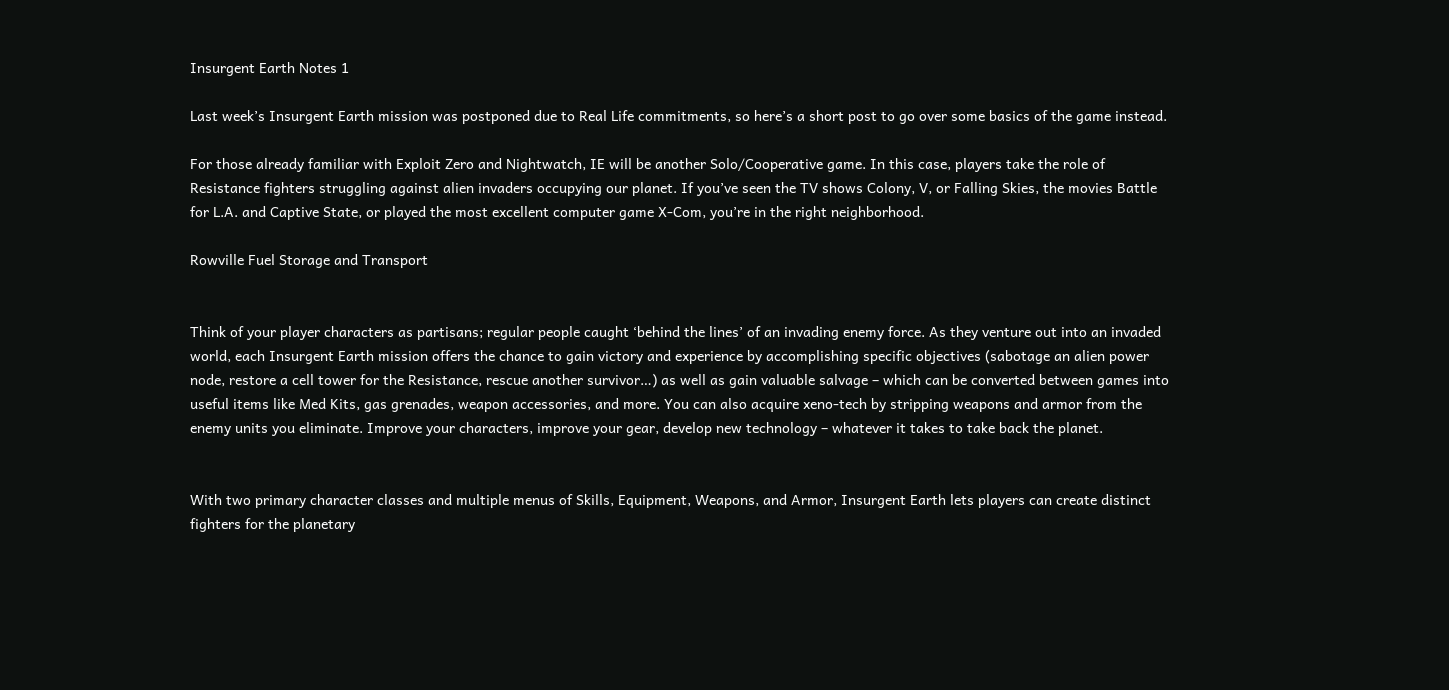Insurgent Earth Notes 1

Last week’s Insurgent Earth mission was postponed due to Real Life commitments, so here’s a short post to go over some basics of the game instead.

For those already familiar with Exploit Zero and Nightwatch, IE will be another Solo/Cooperative game. In this case, players take the role of Resistance fighters struggling against alien invaders occupying our planet. If you’ve seen the TV shows Colony, V, or Falling Skies, the movies Battle for L.A. and Captive State, or played the most excellent computer game X-Com, you’re in the right neighborhood.

Rowville Fuel Storage and Transport


Think of your player characters as partisans; regular people caught ‘behind the lines’ of an invading enemy force. As they venture out into an invaded world, each Insurgent Earth mission offers the chance to gain victory and experience by accomplishing specific objectives (sabotage an alien power node, restore a cell tower for the Resistance, rescue another survivor…) as well as gain valuable salvage – which can be converted between games into useful items like Med Kits, gas grenades, weapon accessories, and more. You can also acquire xeno-tech by stripping weapons and armor from the enemy units you eliminate. Improve your characters, improve your gear, develop new technology – whatever it takes to take back the planet.


With two primary character classes and multiple menus of Skills, Equipment, Weapons, and Armor, Insurgent Earth lets players can create distinct fighters for the planetary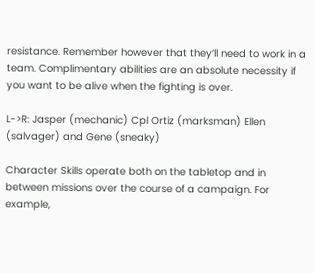resistance. Remember however that they’ll need to work in a team. Complimentary abilities are an absolute necessity if you want to be alive when the fighting is over.

L->R: Jasper (mechanic) Cpl Ortiz (marksman) Ellen (salvager) and Gene (sneaky)

Character Skills operate both on the tabletop and in between missions over the course of a campaign. For example,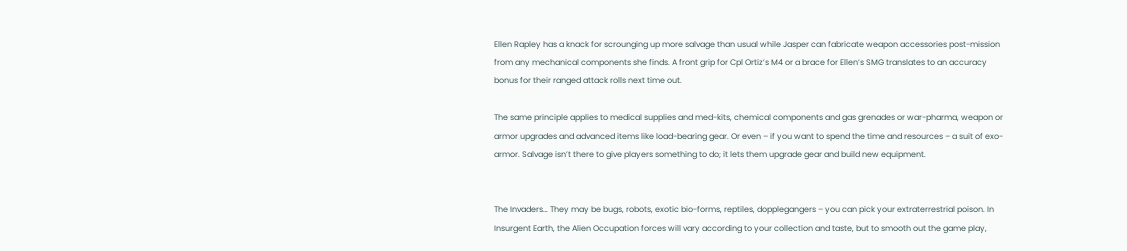Ellen Rapley has a knack for scrounging up more salvage than usual while Jasper can fabricate weapon accessories post-mission from any mechanical components she finds. A front grip for Cpl Ortiz’s M4 or a brace for Ellen’s SMG translates to an accuracy bonus for their ranged attack rolls next time out.

The same principle applies to medical supplies and med-kits, chemical components and gas grenades or war-pharma, weapon or armor upgrades and advanced items like load-bearing gear. Or even – if you want to spend the time and resources – a suit of exo-armor. Salvage isn’t there to give players something to do; it lets them upgrade gear and build new equipment.


The Invaders… They may be bugs, robots, exotic bio-forms, reptiles, dopplegangers – you can pick your extraterrestrial poison. In Insurgent Earth, the Alien Occupation forces will vary according to your collection and taste, but to smooth out the game play,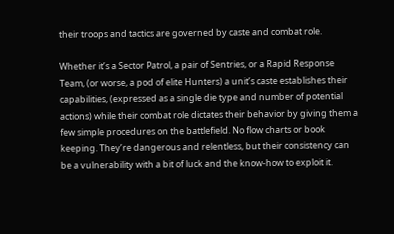their troops and tactics are governed by caste and combat role.

Whether it’s a Sector Patrol, a pair of Sentries, or a Rapid Response Team, (or worse, a pod of elite Hunters) a unit’s caste establishes their capabilities, (expressed as a single die type and number of potential actions) while their combat role dictates their behavior by giving them a few simple procedures on the battlefield. No flow charts or book keeping. They’re dangerous and relentless, but their consistency can be a vulnerability with a bit of luck and the know-how to exploit it.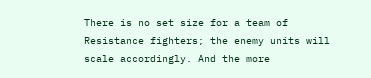There is no set size for a team of Resistance fighters; the enemy units will scale accordingly. And the more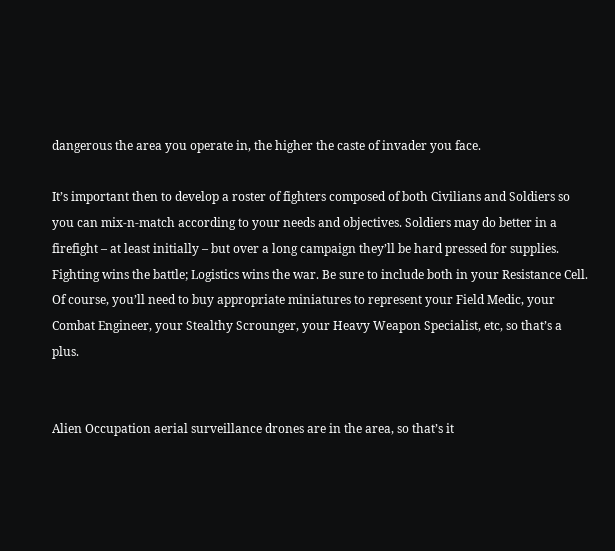dangerous the area you operate in, the higher the caste of invader you face.

It’s important then to develop a roster of fighters composed of both Civilians and Soldiers so you can mix-n-match according to your needs and objectives. Soldiers may do better in a firefight – at least initially – but over a long campaign they’ll be hard pressed for supplies. Fighting wins the battle; Logistics wins the war. Be sure to include both in your Resistance Cell. Of course, you’ll need to buy appropriate miniatures to represent your Field Medic, your Combat Engineer, your Stealthy Scrounger, your Heavy Weapon Specialist, etc, so that’s a plus.


Alien Occupation aerial surveillance drones are in the area, so that’s it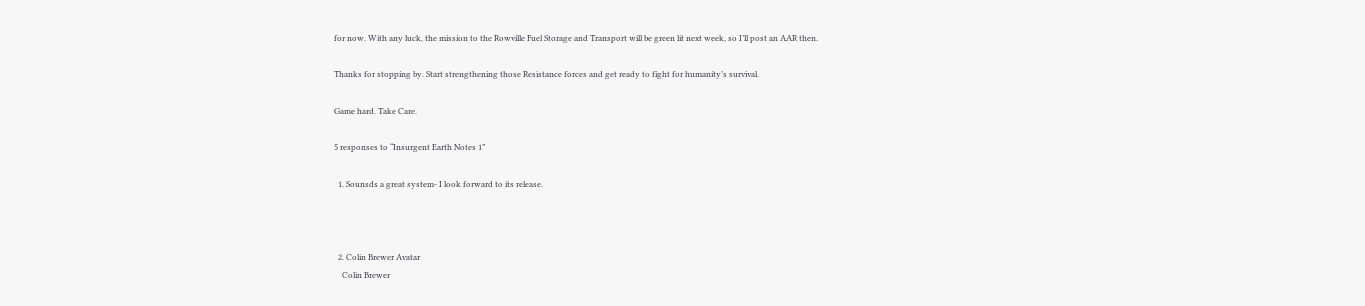for now. With any luck, the mission to the Rowville Fuel Storage and Transport will be green lit next week, so I’ll post an AAR then.

Thanks for stopping by. Start strengthening those Resistance forces and get ready to fight for humanity’s survival.

Game hard. Take Care.

5 responses to “Insurgent Earth Notes 1”

  1. Sounsds a great system- I look forward to its release.



  2. Colin Brewer Avatar
    Colin Brewer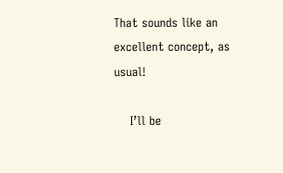That sounds like an excellent concept, as usual!

    I’ll be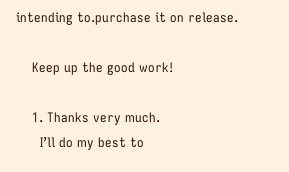intending to.purchase it on release.

    Keep up the good work!

    1. Thanks very much.
      I’ll do my best to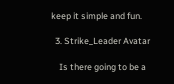keep it simple and fun.

  3. Strike_Leader Avatar

    Is there going to be a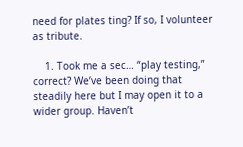need for plates ting? If so, I volunteer as tribute.

    1. Took me a sec… “play testing,” correct? We’ve been doing that steadily here but I may open it to a wider group. Haven’t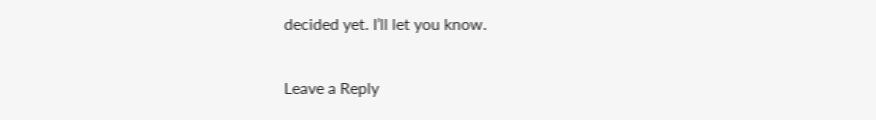decided yet. I’ll let you know.

Leave a Reply